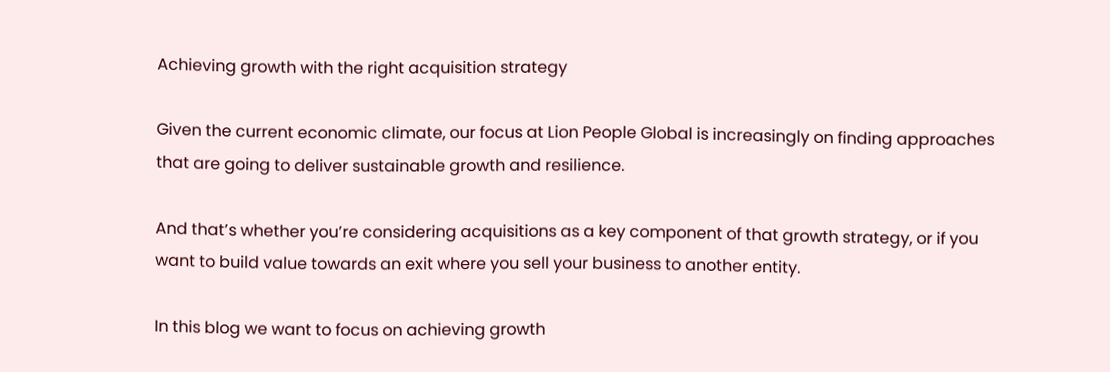Achieving growth with the right acquisition strategy

Given the current economic climate, our focus at Lion People Global is increasingly on finding approaches that are going to deliver sustainable growth and resilience.

And that’s whether you’re considering acquisitions as a key component of that growth strategy, or if you want to build value towards an exit where you sell your business to another entity.

In this blog we want to focus on achieving growth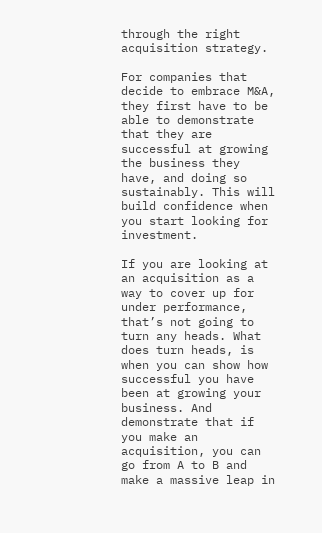through the right acquisition strategy.

For companies that decide to embrace M&A, they first have to be able to demonstrate that they are successful at growing the business they have, and doing so sustainably. This will build confidence when you start looking for investment.

If you are looking at an acquisition as a way to cover up for under performance, that’s not going to turn any heads. What does turn heads, is when you can show how successful you have been at growing your business. And demonstrate that if you make an acquisition, you can go from A to B and make a massive leap in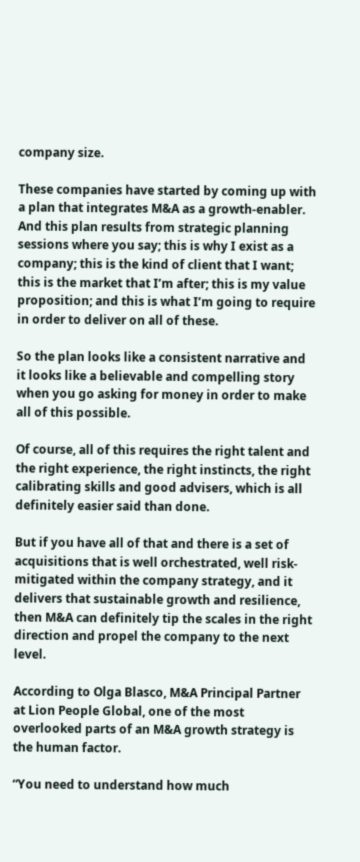company size.

These companies have started by coming up with a plan that integrates M&A as a growth-enabler. And this plan results from strategic planning sessions where you say; this is why I exist as a company; this is the kind of client that I want; this is the market that I’m after; this is my value proposition; and this is what I’m going to require in order to deliver on all of these.

So the plan looks like a consistent narrative and it looks like a believable and compelling story when you go asking for money in order to make all of this possible.

Of course, all of this requires the right talent and the right experience, the right instincts, the right calibrating skills and good advisers, which is all definitely easier said than done.

But if you have all of that and there is a set of acquisitions that is well orchestrated, well risk-mitigated within the company strategy, and it delivers that sustainable growth and resilience, then M&A can definitely tip the scales in the right direction and propel the company to the next level.

According to Olga Blasco, M&A Principal Partner at Lion People Global, one of the most overlooked parts of an M&A growth strategy is the human factor.

“You need to understand how much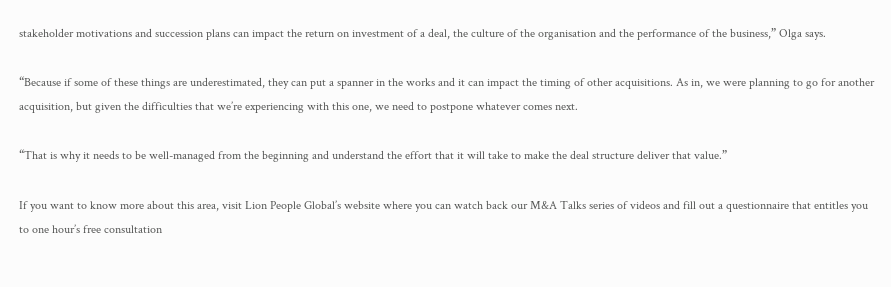stakeholder motivations and succession plans can impact the return on investment of a deal, the culture of the organisation and the performance of the business,” Olga says.

“Because if some of these things are underestimated, they can put a spanner in the works and it can impact the timing of other acquisitions. As in, we were planning to go for another acquisition, but given the difficulties that we’re experiencing with this one, we need to postpone whatever comes next.

“That is why it needs to be well-managed from the beginning and understand the effort that it will take to make the deal structure deliver that value.”

If you want to know more about this area, visit Lion People Global’s website where you can watch back our M&A Talks series of videos and fill out a questionnaire that entitles you to one hour’s free consultation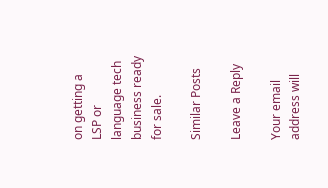on getting a LSP or language tech business ready for sale.

Similar Posts

Leave a Reply

Your email address will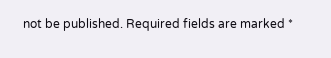not be published. Required fields are marked *